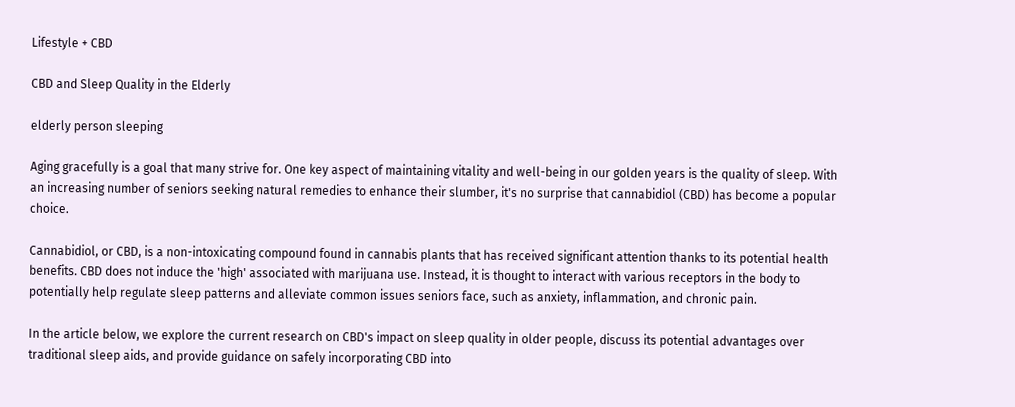Lifestyle + CBD

CBD and Sleep Quality in the Elderly

elderly person sleeping

Aging gracefully is a goal that many strive for. One key aspect of maintaining vitality and well-being in our golden years is the quality of sleep. With an increasing number of seniors seeking natural remedies to enhance their slumber, it's no surprise that cannabidiol (CBD) has become a popular choice.

Cannabidiol, or CBD, is a non-intoxicating compound found in cannabis plants that has received significant attention thanks to its potential health benefits. CBD does not induce the 'high' associated with marijuana use. Instead, it is thought to interact with various receptors in the body to potentially help regulate sleep patterns and alleviate common issues seniors face, such as anxiety, inflammation, and chronic pain.

In the article below, we explore the current research on CBD's impact on sleep quality in older people, discuss its potential advantages over traditional sleep aids, and provide guidance on safely incorporating CBD into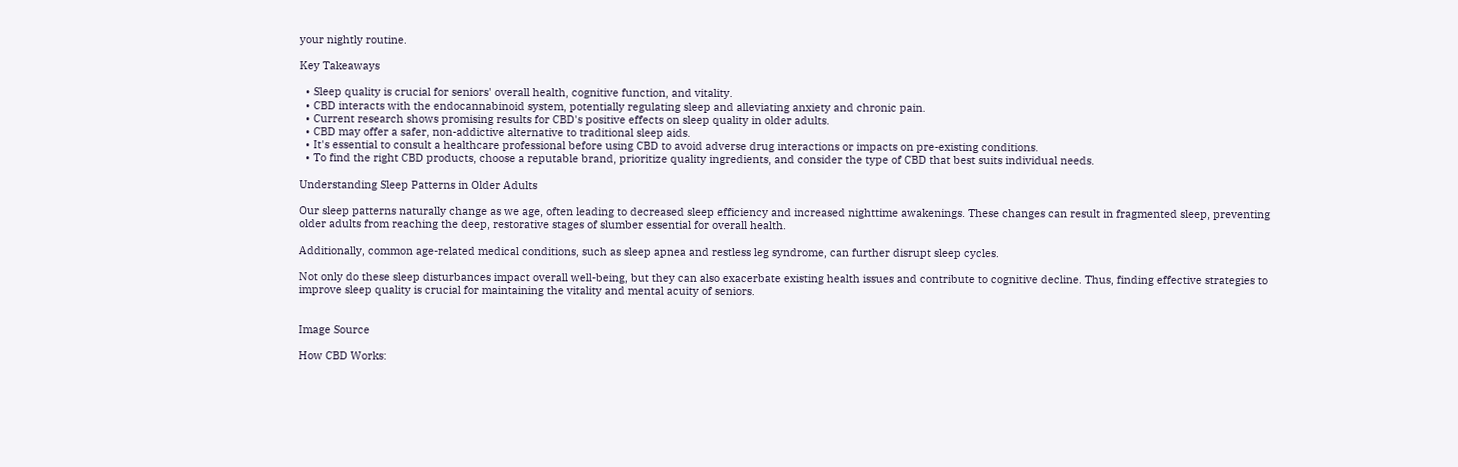your nightly routine.

Key Takeaways

  • Sleep quality is crucial for seniors' overall health, cognitive function, and vitality.
  • CBD interacts with the endocannabinoid system, potentially regulating sleep and alleviating anxiety and chronic pain.
  • Current research shows promising results for CBD's positive effects on sleep quality in older adults.
  • CBD may offer a safer, non-addictive alternative to traditional sleep aids.
  • It's essential to consult a healthcare professional before using CBD to avoid adverse drug interactions or impacts on pre-existing conditions.
  • To find the right CBD products, choose a reputable brand, prioritize quality ingredients, and consider the type of CBD that best suits individual needs.

Understanding Sleep Patterns in Older Adults

Our sleep patterns naturally change as we age, often leading to decreased sleep efficiency and increased nighttime awakenings. These changes can result in fragmented sleep, preventing older adults from reaching the deep, restorative stages of slumber essential for overall health.

Additionally, common age-related medical conditions, such as sleep apnea and restless leg syndrome, can further disrupt sleep cycles.

Not only do these sleep disturbances impact overall well-being, but they can also exacerbate existing health issues and contribute to cognitive decline. Thus, finding effective strategies to improve sleep quality is crucial for maintaining the vitality and mental acuity of seniors.


Image Source

How CBD Works: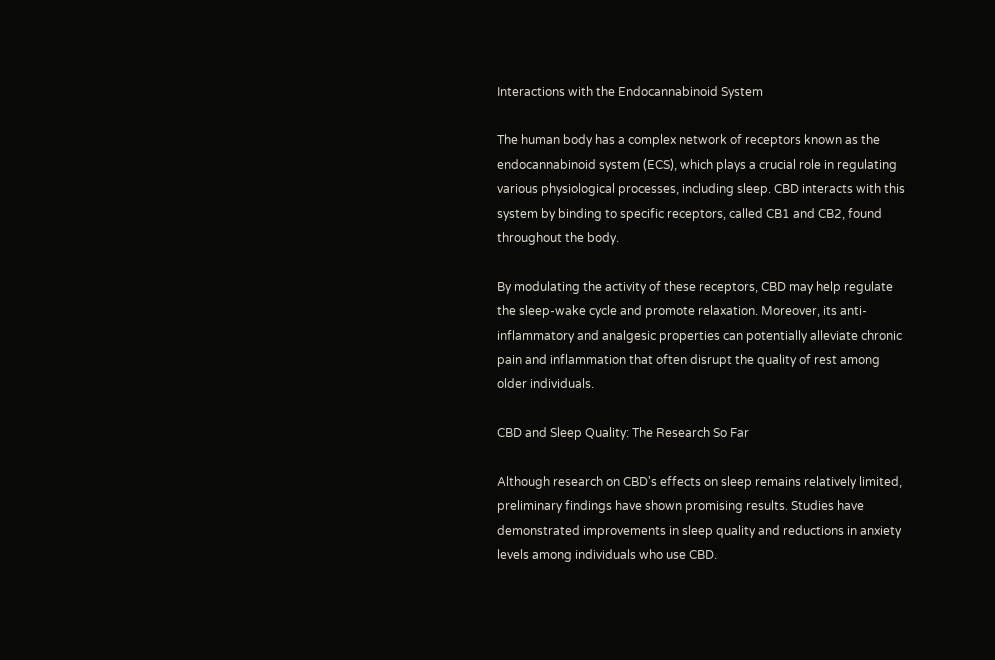Interactions with the Endocannabinoid System

The human body has a complex network of receptors known as the endocannabinoid system (ECS), which plays a crucial role in regulating various physiological processes, including sleep. CBD interacts with this system by binding to specific receptors, called CB1 and CB2, found throughout the body.

By modulating the activity of these receptors, CBD may help regulate the sleep-wake cycle and promote relaxation. Moreover, its anti-inflammatory and analgesic properties can potentially alleviate chronic pain and inflammation that often disrupt the quality of rest among older individuals.

CBD and Sleep Quality: The Research So Far

Although research on CBD's effects on sleep remains relatively limited, preliminary findings have shown promising results. Studies have demonstrated improvements in sleep quality and reductions in anxiety levels among individuals who use CBD.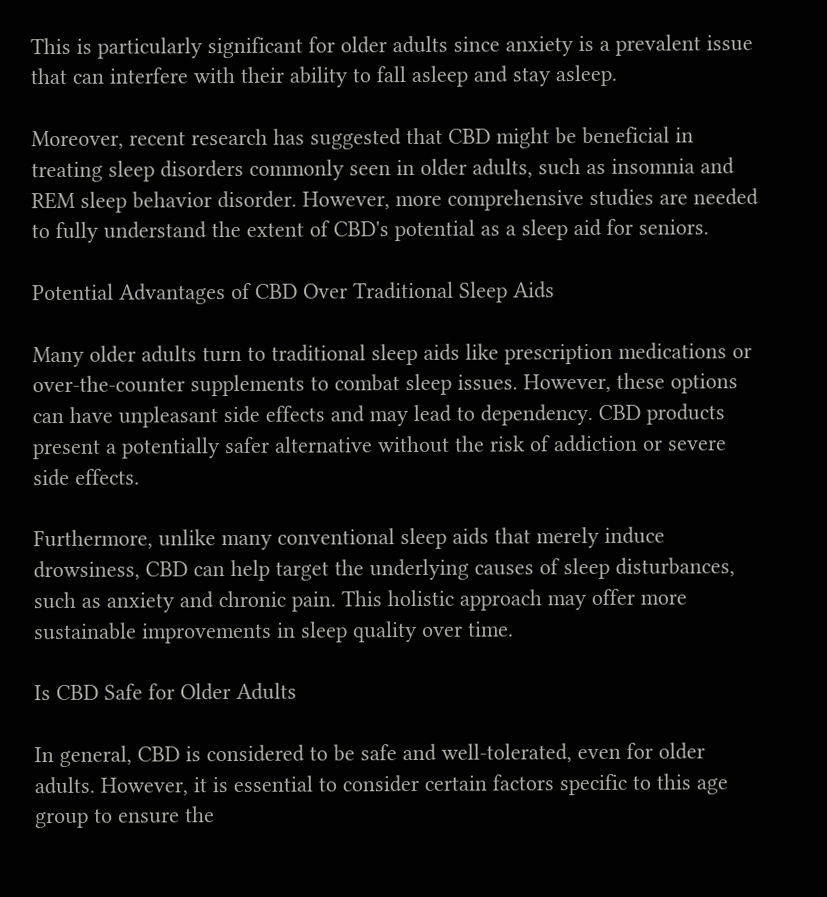This is particularly significant for older adults since anxiety is a prevalent issue that can interfere with their ability to fall asleep and stay asleep.

Moreover, recent research has suggested that CBD might be beneficial in treating sleep disorders commonly seen in older adults, such as insomnia and REM sleep behavior disorder. However, more comprehensive studies are needed to fully understand the extent of CBD's potential as a sleep aid for seniors.

Potential Advantages of CBD Over Traditional Sleep Aids

Many older adults turn to traditional sleep aids like prescription medications or over-the-counter supplements to combat sleep issues. However, these options can have unpleasant side effects and may lead to dependency. CBD products present a potentially safer alternative without the risk of addiction or severe side effects.

Furthermore, unlike many conventional sleep aids that merely induce drowsiness, CBD can help target the underlying causes of sleep disturbances, such as anxiety and chronic pain. This holistic approach may offer more sustainable improvements in sleep quality over time.

Is CBD Safe for Older Adults

In general, CBD is considered to be safe and well-tolerated, even for older adults. However, it is essential to consider certain factors specific to this age group to ensure the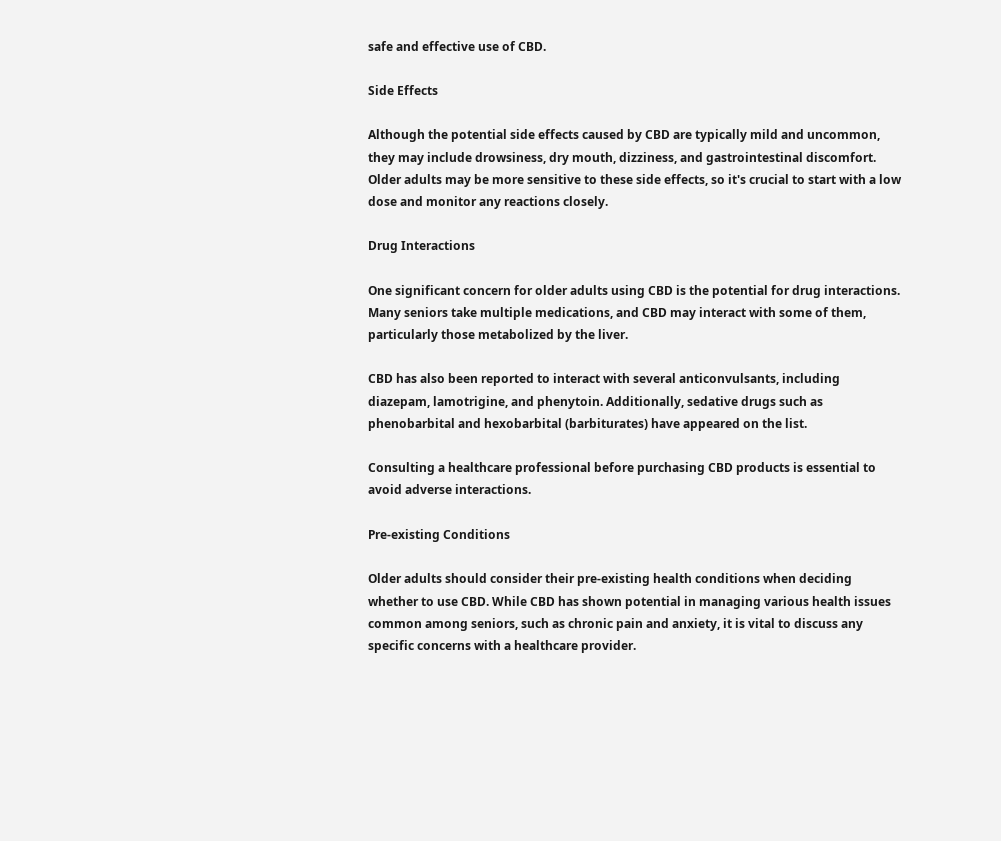safe and effective use of CBD.

Side Effects

Although the potential side effects caused by CBD are typically mild and uncommon, they may include drowsiness, dry mouth, dizziness, and gastrointestinal discomfort. Older adults may be more sensitive to these side effects, so it's crucial to start with a low dose and monitor any reactions closely.

Drug Interactions

One significant concern for older adults using CBD is the potential for drug interactions. Many seniors take multiple medications, and CBD may interact with some of them, particularly those metabolized by the liver.

CBD has also been reported to interact with several anticonvulsants, including diazepam, lamotrigine, and phenytoin. Additionally, sedative drugs such as phenobarbital and hexobarbital (barbiturates) have appeared on the list.

Consulting a healthcare professional before purchasing CBD products is essential to avoid adverse interactions.

Pre-existing Conditions

Older adults should consider their pre-existing health conditions when deciding whether to use CBD. While CBD has shown potential in managing various health issues common among seniors, such as chronic pain and anxiety, it is vital to discuss any specific concerns with a healthcare provider.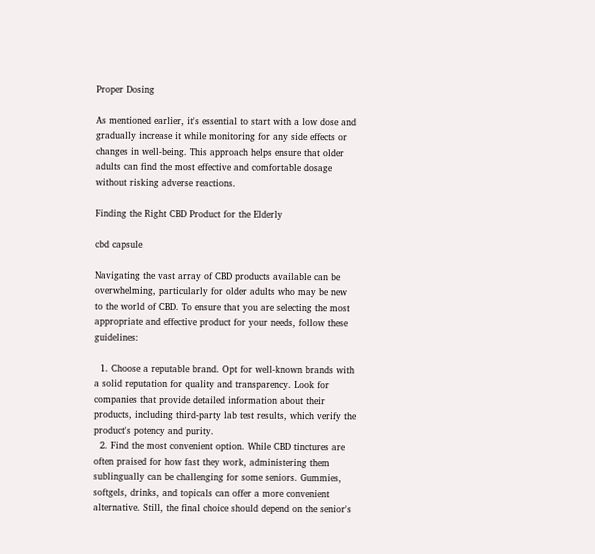Proper Dosing

As mentioned earlier, it's essential to start with a low dose and gradually increase it while monitoring for any side effects or changes in well-being. This approach helps ensure that older adults can find the most effective and comfortable dosage without risking adverse reactions.

Finding the Right CBD Product for the Elderly

cbd capsule

Navigating the vast array of CBD products available can be overwhelming, particularly for older adults who may be new to the world of CBD. To ensure that you are selecting the most appropriate and effective product for your needs, follow these guidelines:

  1. Choose a reputable brand. Opt for well-known brands with a solid reputation for quality and transparency. Look for companies that provide detailed information about their products, including third-party lab test results, which verify the product's potency and purity.
  2. Find the most convenient option. While CBD tinctures are often praised for how fast they work, administering them sublingually can be challenging for some seniors. Gummies, softgels, drinks, and topicals can offer a more convenient alternative. Still, the final choice should depend on the senior's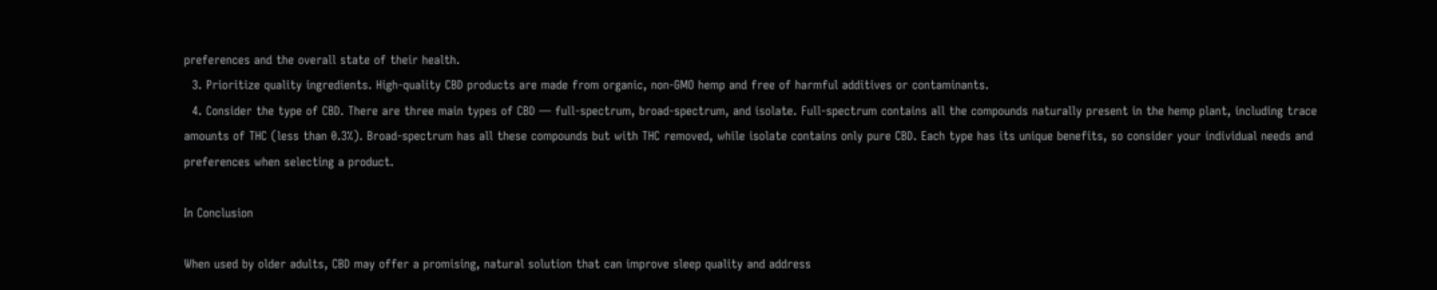preferences and the overall state of their health.
  3. Prioritize quality ingredients. High-quality CBD products are made from organic, non-GMO hemp and free of harmful additives or contaminants.
  4. Consider the type of CBD. There are three main types of CBD — full-spectrum, broad-spectrum, and isolate. Full-spectrum contains all the compounds naturally present in the hemp plant, including trace amounts of THC (less than 0.3%). Broad-spectrum has all these compounds but with THC removed, while isolate contains only pure CBD. Each type has its unique benefits, so consider your individual needs and preferences when selecting a product.

In Conclusion

When used by older adults, CBD may offer a promising, natural solution that can improve sleep quality and address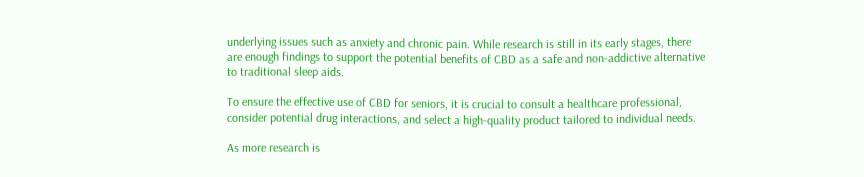underlying issues such as anxiety and chronic pain. While research is still in its early stages, there are enough findings to support the potential benefits of CBD as a safe and non-addictive alternative to traditional sleep aids.

To ensure the effective use of CBD for seniors, it is crucial to consult a healthcare professional, consider potential drug interactions, and select a high-quality product tailored to individual needs.

As more research is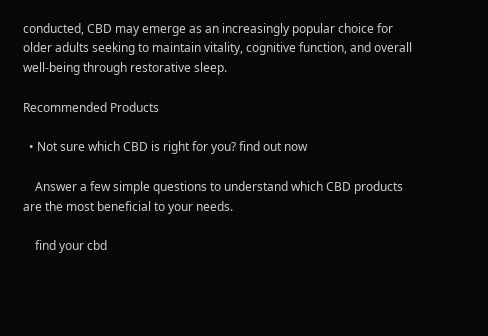conducted, CBD may emerge as an increasingly popular choice for older adults seeking to maintain vitality, cognitive function, and overall well-being through restorative sleep.

Recommended Products

  • Not sure which CBD is right for you? find out now

    Answer a few simple questions to understand which CBD products are the most beneficial to your needs.

    find your cbd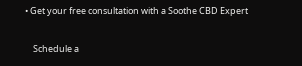• Get your free consultation with a Soothe CBD Expert

    Schedule a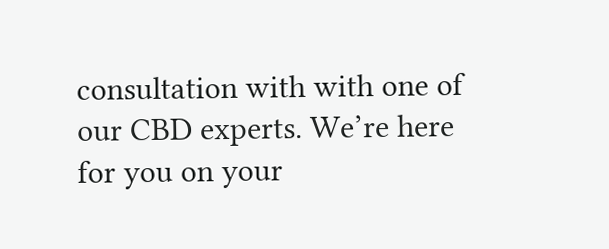consultation with with one of our CBD experts. We’re here for you on your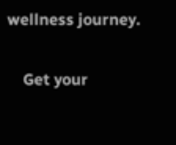wellness journey.

    Get your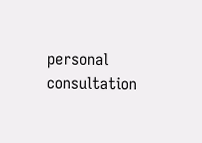personal consultation